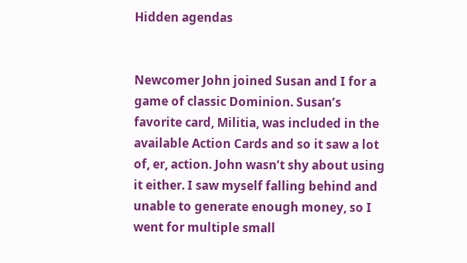Hidden agendas


Newcomer John joined Susan and I for a game of classic Dominion. Susan’s favorite card, Militia, was included in the available Action Cards and so it saw a lot of, er, action. John wasn’t shy about using it either. I saw myself falling behind and unable to generate enough money, so I went for multiple small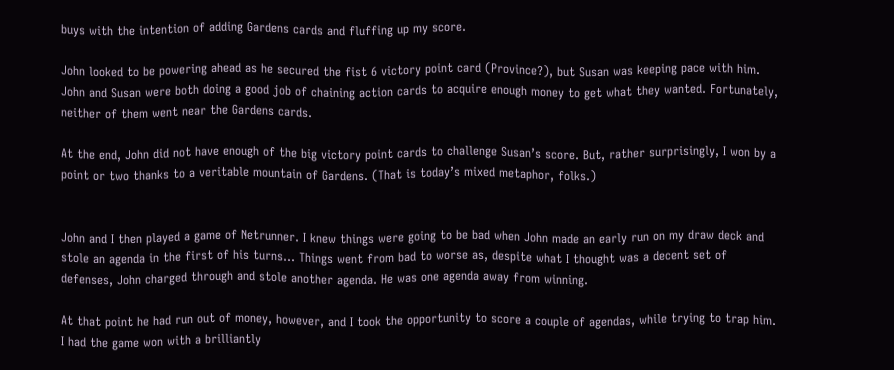buys with the intention of adding Gardens cards and fluffing up my score.

John looked to be powering ahead as he secured the fist 6 victory point card (Province?), but Susan was keeping pace with him. John and Susan were both doing a good job of chaining action cards to acquire enough money to get what they wanted. Fortunately, neither of them went near the Gardens cards.

At the end, John did not have enough of the big victory point cards to challenge Susan’s score. But, rather surprisingly, I won by a point or two thanks to a veritable mountain of Gardens. (That is today’s mixed metaphor, folks.)


John and I then played a game of Netrunner. I knew things were going to be bad when John made an early run on my draw deck and stole an agenda in the first of his turns… Things went from bad to worse as, despite what I thought was a decent set of defenses, John charged through and stole another agenda. He was one agenda away from winning.

At that point he had run out of money, however, and I took the opportunity to score a couple of agendas, while trying to trap him. I had the game won with a brilliantly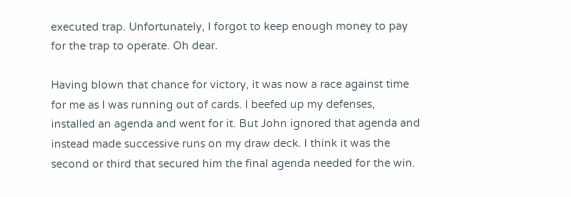executed trap. Unfortunately, I forgot to keep enough money to pay for the trap to operate. Oh dear.

Having blown that chance for victory, it was now a race against time for me as I was running out of cards. I beefed up my defenses, installed an agenda and went for it. But John ignored that agenda and instead made successive runs on my draw deck. I think it was the second or third that secured him the final agenda needed for the win.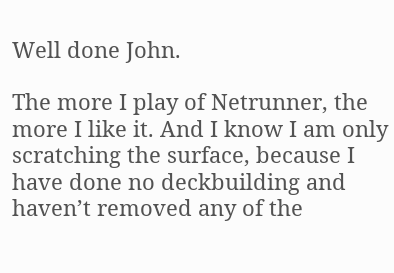Well done John.

The more I play of Netrunner, the more I like it. And I know I am only scratching the surface, because I have done no deckbuilding and haven’t removed any of the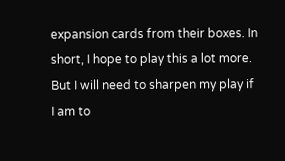expansion cards from their boxes. In short, I hope to play this a lot more. But I will need to sharpen my play if I am to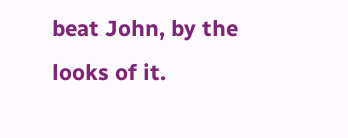beat John, by the looks of it.